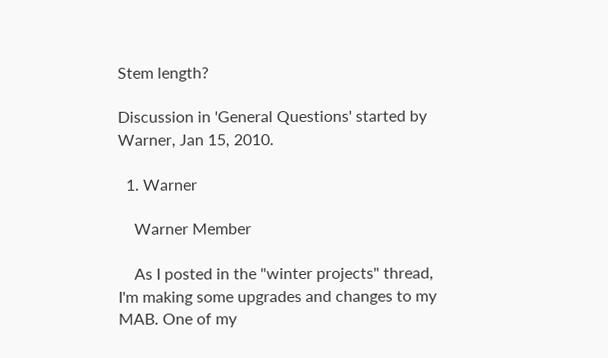Stem length?

Discussion in 'General Questions' started by Warner, Jan 15, 2010.

  1. Warner

    Warner Member

    As I posted in the "winter projects" thread, I'm making some upgrades and changes to my MAB. One of my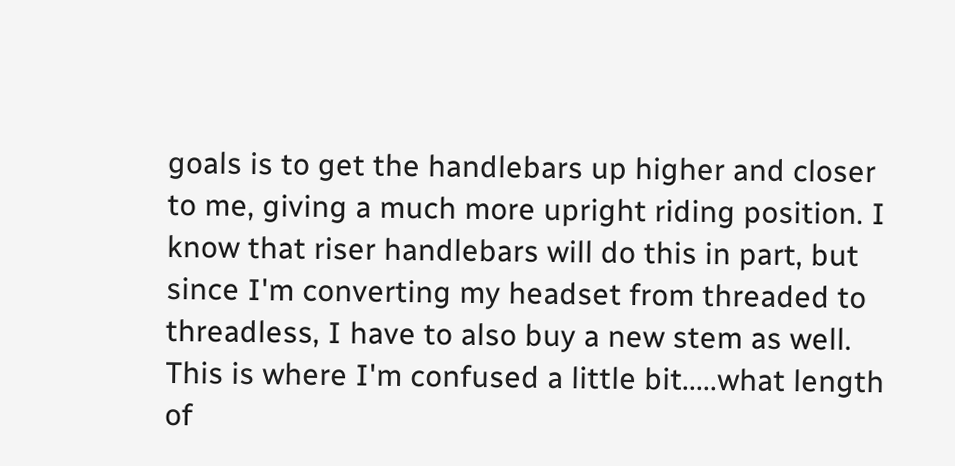goals is to get the handlebars up higher and closer to me, giving a much more upright riding position. I know that riser handlebars will do this in part, but since I'm converting my headset from threaded to threadless, I have to also buy a new stem as well. This is where I'm confused a little bit.....what length of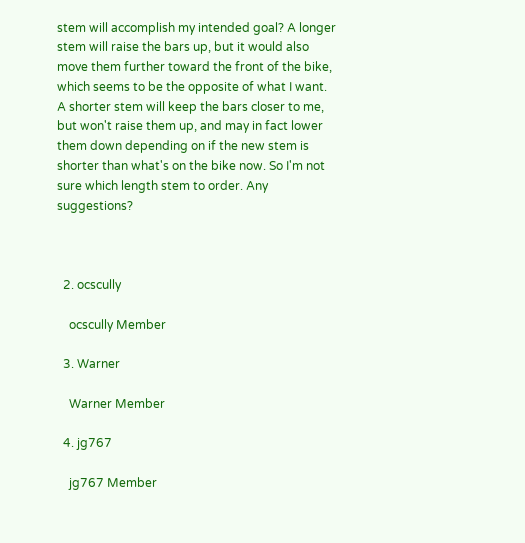stem will accomplish my intended goal? A longer stem will raise the bars up, but it would also move them further toward the front of the bike, which seems to be the opposite of what I want. A shorter stem will keep the bars closer to me, but won't raise them up, and may in fact lower them down depending on if the new stem is shorter than what's on the bike now. So I'm not sure which length stem to order. Any suggestions?



  2. ocscully

    ocscully Member

  3. Warner

    Warner Member

  4. jg767

    jg767 Member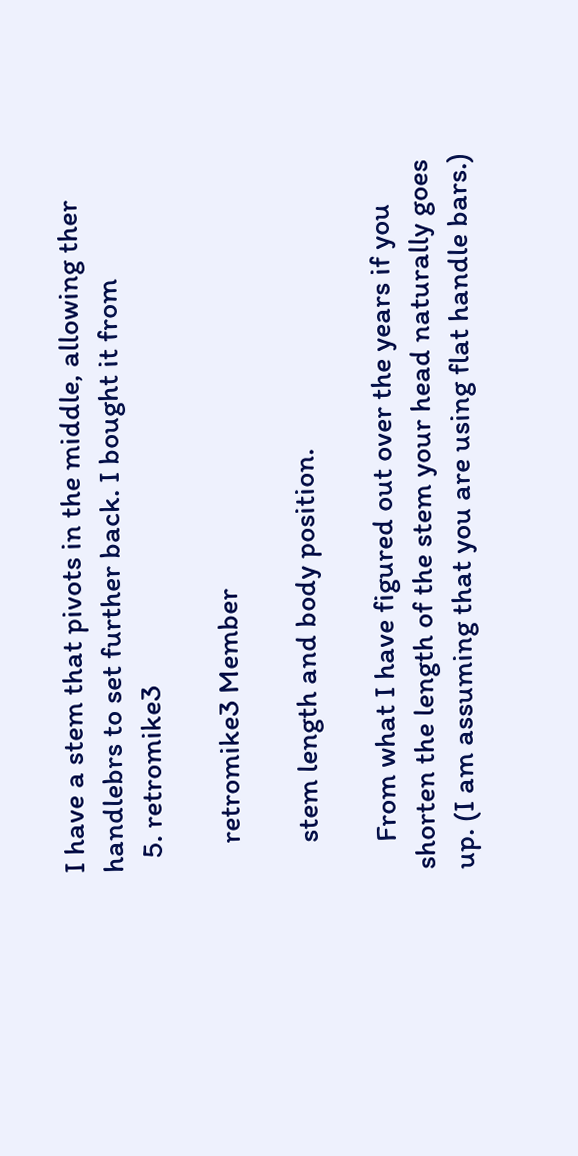I have a stem that pivots in the middle, allowing ther handlebrs to set further back. I bought it from
  5. retromike3

    retromike3 Member

    stem length and body position.

    From what I have figured out over the years if you shorten the length of the stem your head naturally goes up. (I am assuming that you are using flat handle bars.)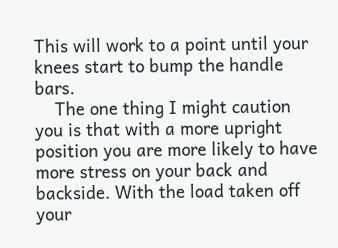This will work to a point until your knees start to bump the handle bars.
    The one thing I might caution you is that with a more upright position you are more likely to have more stress on your back and backside. With the load taken off your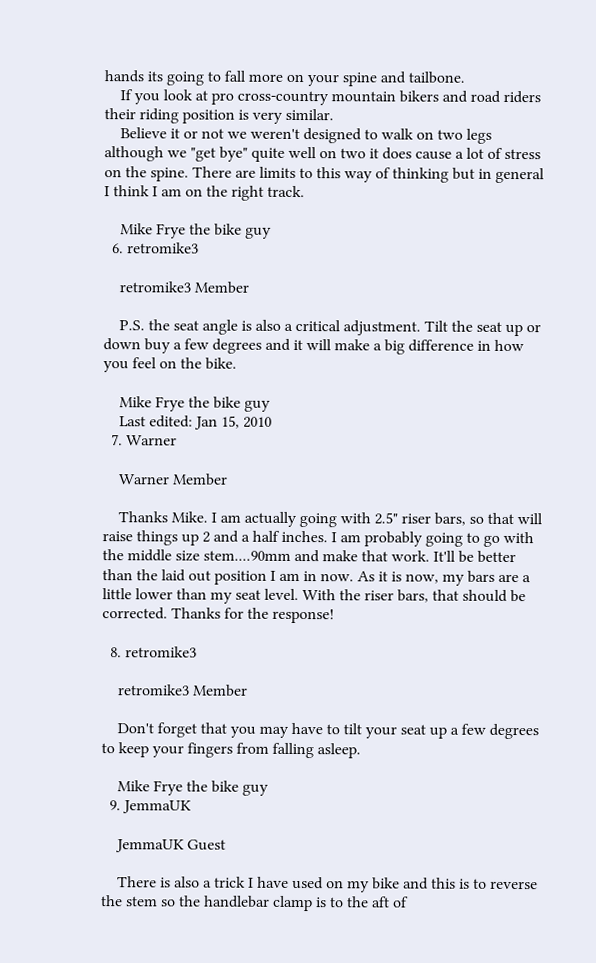hands its going to fall more on your spine and tailbone.
    If you look at pro cross-country mountain bikers and road riders their riding position is very similar.
    Believe it or not we weren't designed to walk on two legs although we "get bye" quite well on two it does cause a lot of stress on the spine. There are limits to this way of thinking but in general I think I am on the right track.

    Mike Frye the bike guy
  6. retromike3

    retromike3 Member

    P.S. the seat angle is also a critical adjustment. Tilt the seat up or down buy a few degrees and it will make a big difference in how you feel on the bike.

    Mike Frye the bike guy
    Last edited: Jan 15, 2010
  7. Warner

    Warner Member

    Thanks Mike. I am actually going with 2.5" riser bars, so that will raise things up 2 and a half inches. I am probably going to go with the middle size stem....90mm and make that work. It'll be better than the laid out position I am in now. As it is now, my bars are a little lower than my seat level. With the riser bars, that should be corrected. Thanks for the response!

  8. retromike3

    retromike3 Member

    Don't forget that you may have to tilt your seat up a few degrees to keep your fingers from falling asleep.

    Mike Frye the bike guy
  9. JemmaUK

    JemmaUK Guest

    There is also a trick I have used on my bike and this is to reverse the stem so the handlebar clamp is to the aft of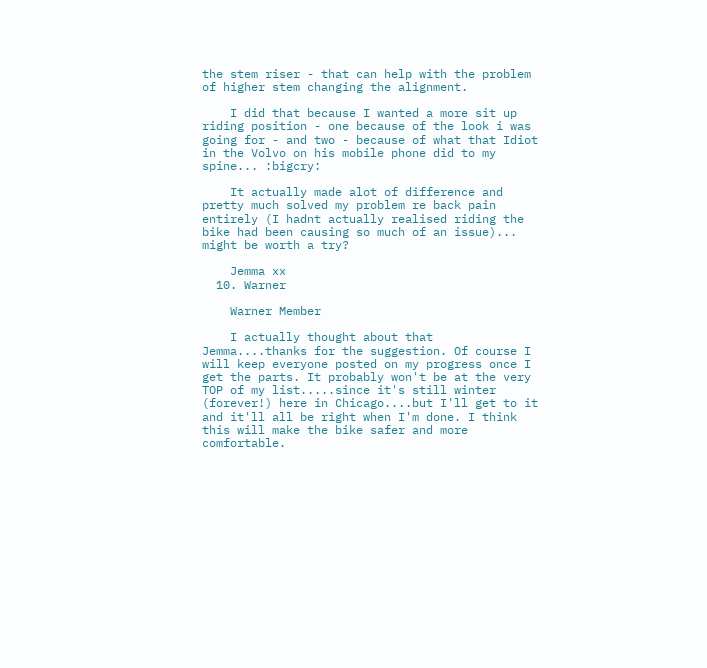the stem riser - that can help with the problem of higher stem changing the alignment.

    I did that because I wanted a more sit up riding position - one because of the look i was going for - and two - because of what that Idiot in the Volvo on his mobile phone did to my spine... :bigcry:

    It actually made alot of difference and pretty much solved my problem re back pain entirely (I hadnt actually realised riding the bike had been causing so much of an issue)... might be worth a try?

    Jemma xx
  10. Warner

    Warner Member

    I actually thought about that Jemma....thanks for the suggestion. Of course I will keep everyone posted on my progress once I get the parts. It probably won't be at the very TOP of my list.....since it's still winter (forever!) here in Chicago....but I'll get to it and it'll all be right when I'm done. I think this will make the bike safer and more comfortable.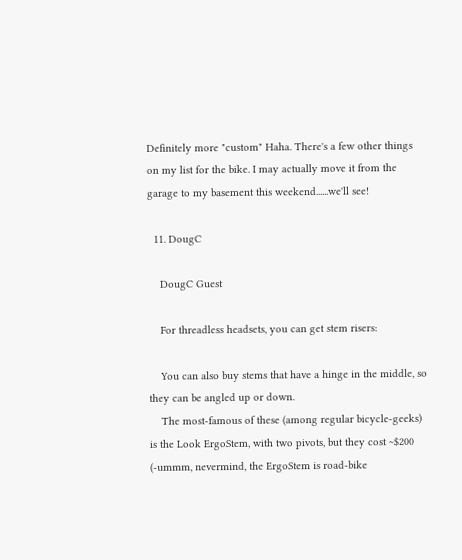Definitely more "custom" Haha. There's a few other things on my list for the bike. I may actually move it from the garage to my basement this weekend......we'll see!

  11. DougC

    DougC Guest

    For threadless headsets, you can get stem risers:

    You can also buy stems that have a hinge in the middle, so they can be angled up or down.
    The most-famous of these (among regular bicycle-geeks) is the Look ErgoStem, with two pivots, but they cost ~$200 (-ummm, nevermind, the ErgoStem is road-bike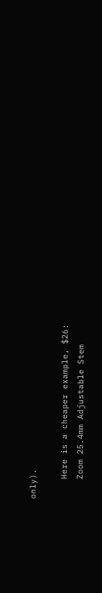only).

    Here is a cheaper example, $26:
    Zoom 25.4mm Adjustable Stem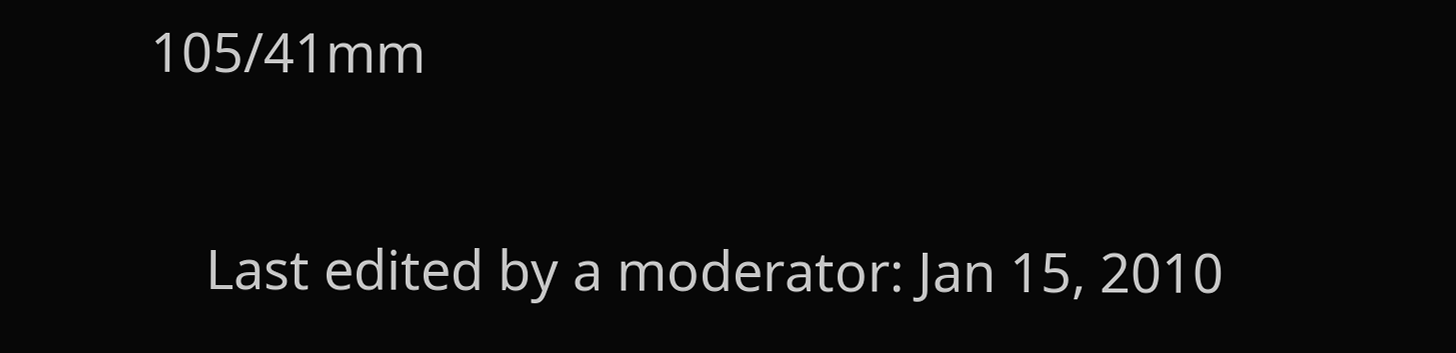105/41mm

    Last edited by a moderator: Jan 15, 2010